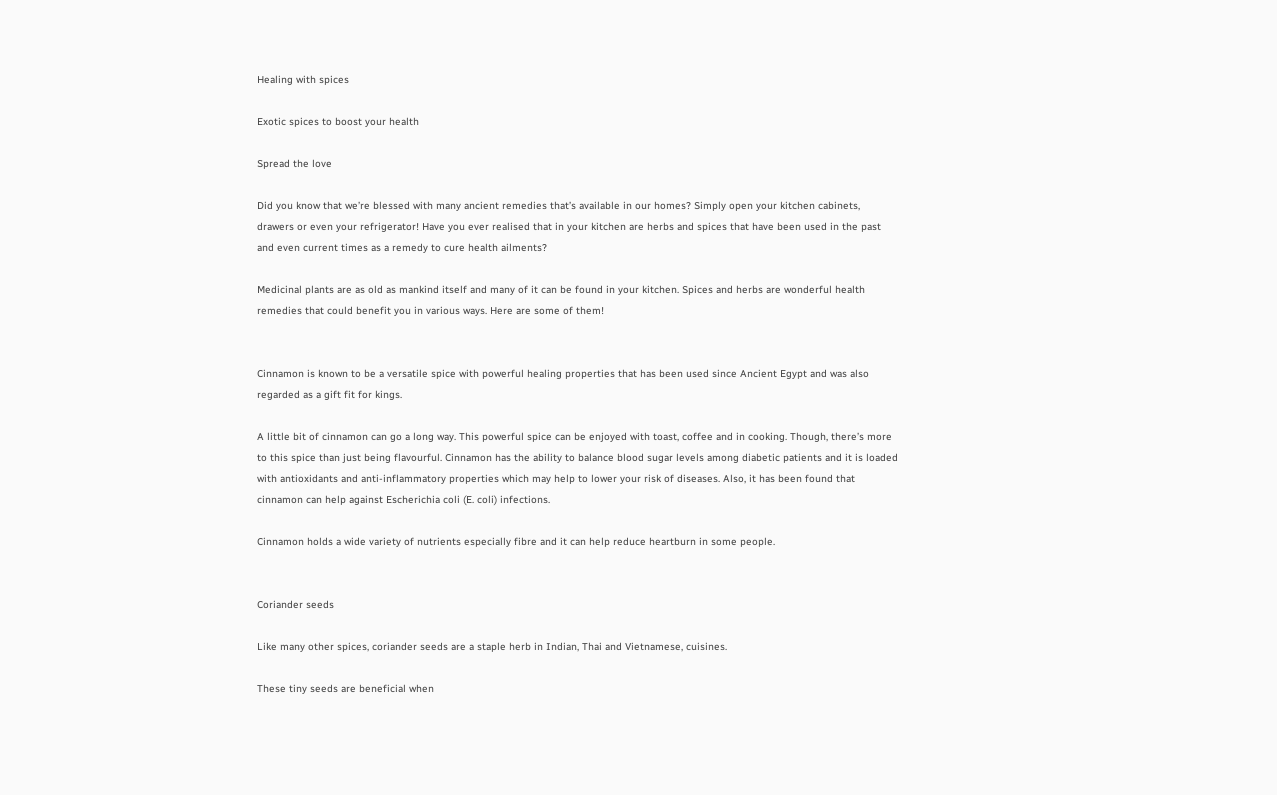Healing with spices

Exotic spices to boost your health

Spread the love

Did you know that we’re blessed with many ancient remedies that’s available in our homes? Simply open your kitchen cabinets, drawers or even your refrigerator! Have you ever realised that in your kitchen are herbs and spices that have been used in the past and even current times as a remedy to cure health ailments?

Medicinal plants are as old as mankind itself and many of it can be found in your kitchen. Spices and herbs are wonderful health remedies that could benefit you in various ways. Here are some of them!


Cinnamon is known to be a versatile spice with powerful healing properties that has been used since Ancient Egypt and was also regarded as a gift fit for kings.

A little bit of cinnamon can go a long way. This powerful spice can be enjoyed with toast, coffee and in cooking. Though, there’s more to this spice than just being flavourful. Cinnamon has the ability to balance blood sugar levels among diabetic patients and it is loaded with antioxidants and anti-inflammatory properties which may help to lower your risk of diseases. Also, it has been found that cinnamon can help against Escherichia coli (E. coli) infections.

Cinnamon holds a wide variety of nutrients especially fibre and it can help reduce heartburn in some people.


Coriander seeds

Like many other spices, coriander seeds are a staple herb in Indian, Thai and Vietnamese, cuisines.

These tiny seeds are beneficial when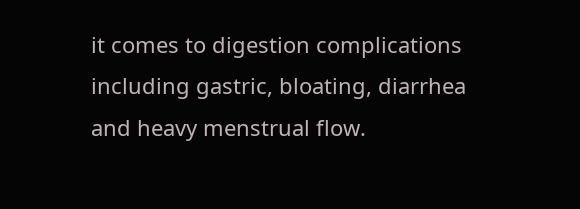it comes to digestion complications including gastric, bloating, diarrhea and heavy menstrual flow.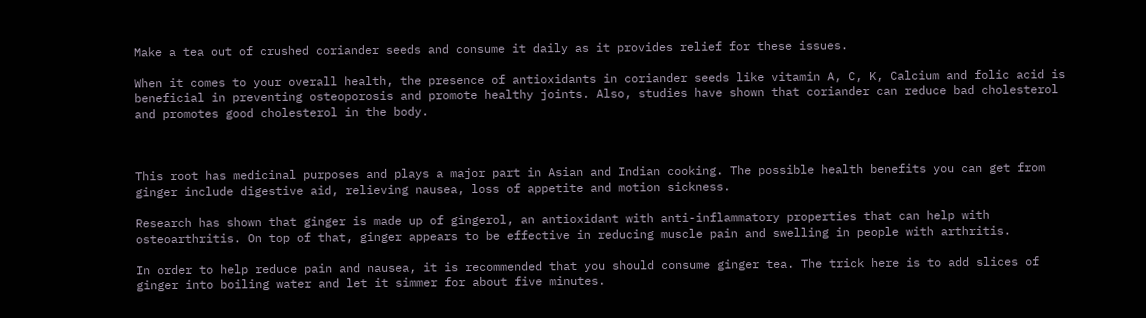Make a tea out of crushed coriander seeds and consume it daily as it provides relief for these issues.

When it comes to your overall health, the presence of antioxidants in coriander seeds like vitamin A, C, K, Calcium and folic acid is beneficial in preventing osteoporosis and promote healthy joints. Also, studies have shown that coriander can reduce bad cholesterol and promotes good cholesterol in the body.



This root has medicinal purposes and plays a major part in Asian and Indian cooking. The possible health benefits you can get from ginger include digestive aid, relieving nausea, loss of appetite and motion sickness.

Research has shown that ginger is made up of gingerol, an antioxidant with anti-inflammatory properties that can help with osteoarthritis. On top of that, ginger appears to be effective in reducing muscle pain and swelling in people with arthritis.

In order to help reduce pain and nausea, it is recommended that you should consume ginger tea. The trick here is to add slices of ginger into boiling water and let it simmer for about five minutes.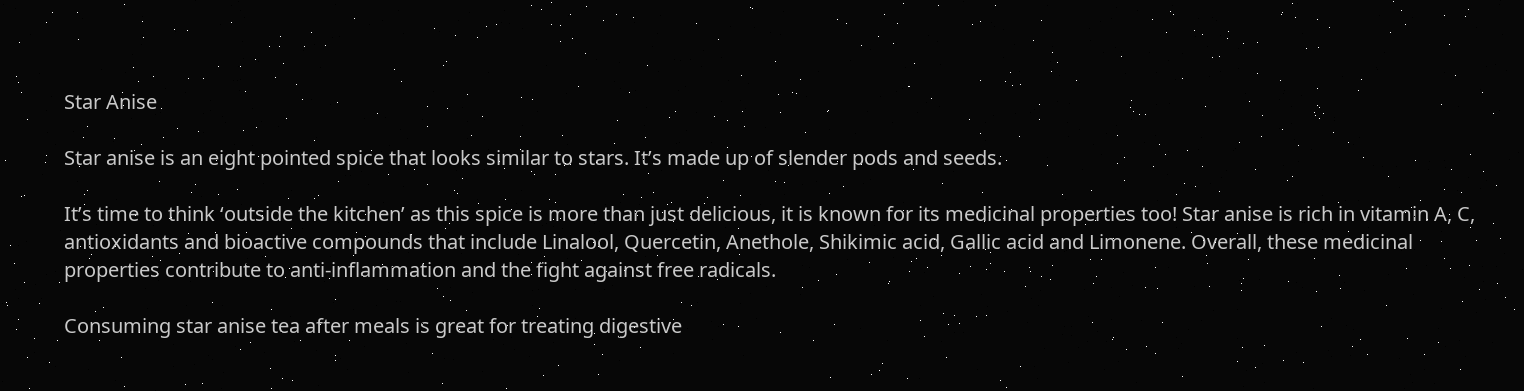Star Anise

Star anise is an eight pointed spice that looks similar to stars. It’s made up of slender pods and seeds.

It’s time to think ‘outside the kitchen’ as this spice is more than just delicious, it is known for its medicinal properties too! Star anise is rich in vitamin A, C, antioxidants and bioactive compounds that include Linalool, Quercetin, Anethole, Shikimic acid, Gallic acid and Limonene. Overall, these medicinal properties contribute to anti-inflammation and the fight against free radicals.

Consuming star anise tea after meals is great for treating digestive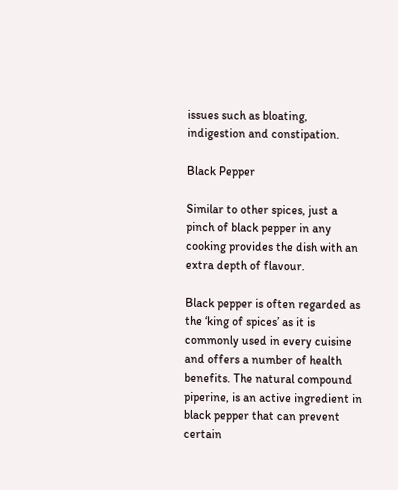issues such as bloating, indigestion and constipation.

Black Pepper

Similar to other spices, just a pinch of black pepper in any cooking provides the dish with an extra depth of flavour.

Black pepper is often regarded as the ‘king of spices’ as it is commonly used in every cuisine and offers a number of health benefits. The natural compound piperine, is an active ingredient in black pepper that can prevent certain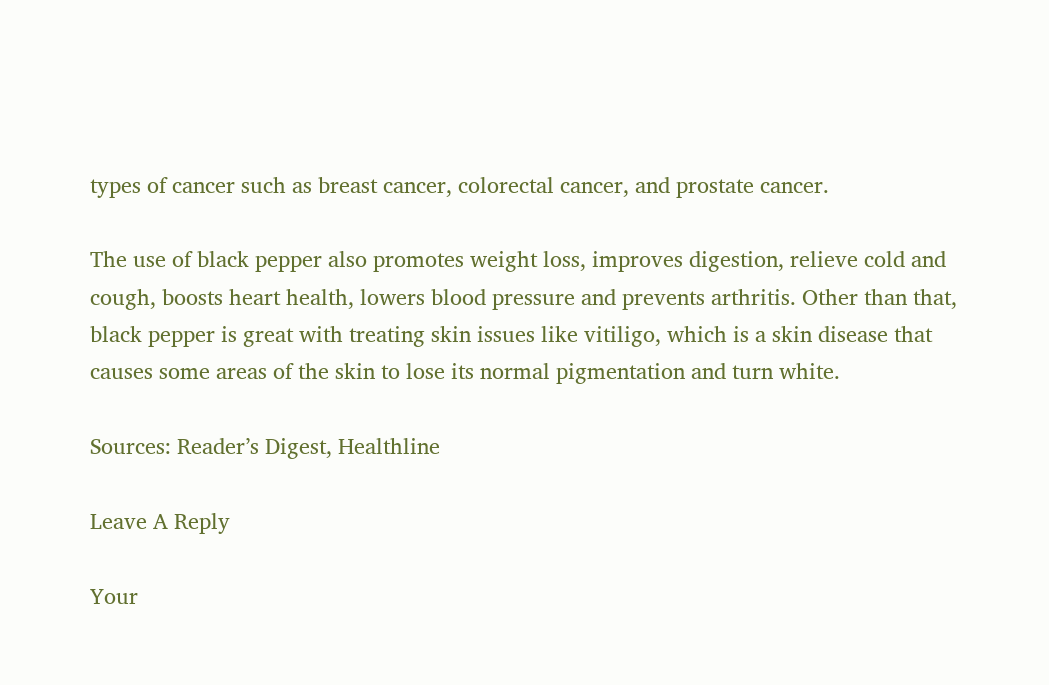types of cancer such as breast cancer, colorectal cancer, and prostate cancer.

The use of black pepper also promotes weight loss, improves digestion, relieve cold and cough, boosts heart health, lowers blood pressure and prevents arthritis. Other than that, black pepper is great with treating skin issues like vitiligo, which is a skin disease that causes some areas of the skin to lose its normal pigmentation and turn white.

Sources: Reader’s Digest, Healthline

Leave A Reply

Your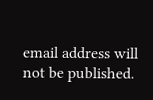email address will not be published.